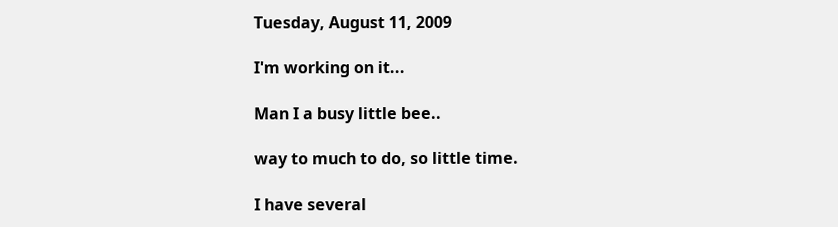Tuesday, August 11, 2009

I'm working on it...

Man I a busy little bee..

way to much to do, so little time.

I have several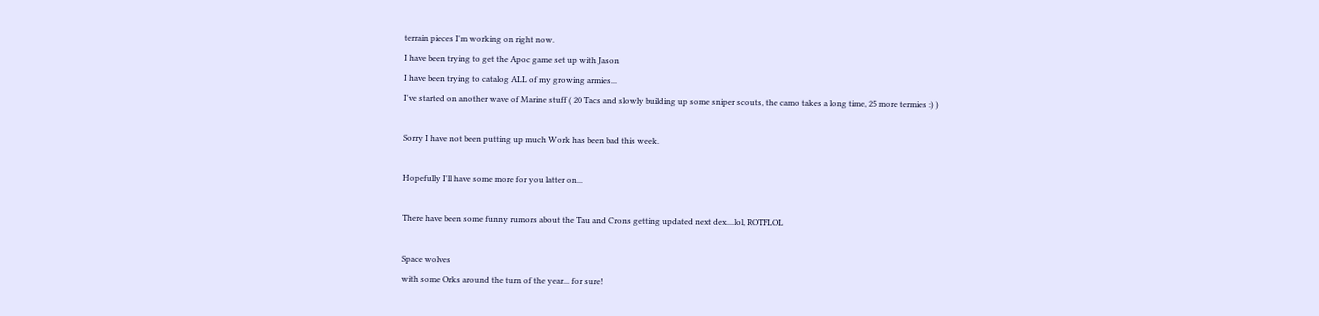terrain pieces I'm working on right now.
I have been trying to get the Apoc game set up with Jason
I have been trying to catalog ALL of my growing armies...
I've started on another wave of Marine stuff ( 20 Tacs and slowly building up some sniper scouts, the camo takes a long time, 25 more termies :) )

Sorry I have not been putting up much Work has been bad this week.

Hopefully I'll have some more for you latter on...

There have been some funny rumors about the Tau and Crons getting updated next dex....lol, ROTFLOL

Space wolves
with some Orks around the turn of the year... for sure!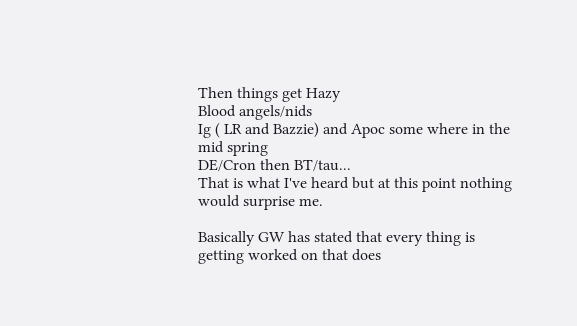Then things get Hazy
Blood angels/nids
Ig ( LR and Bazzie) and Apoc some where in the mid spring
DE/Cron then BT/tau...
That is what I've heard but at this point nothing would surprise me.

Basically GW has stated that every thing is getting worked on that does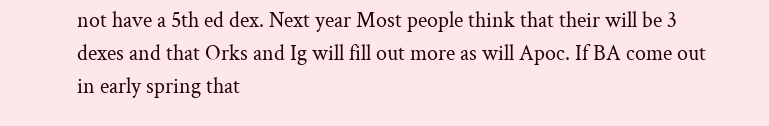not have a 5th ed dex. Next year Most people think that their will be 3 dexes and that Orks and Ig will fill out more as will Apoc. If BA come out in early spring that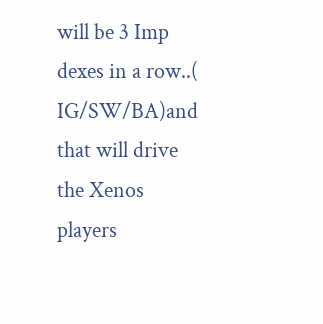will be 3 Imp dexes in a row..( IG/SW/BA)and that will drive the Xenos players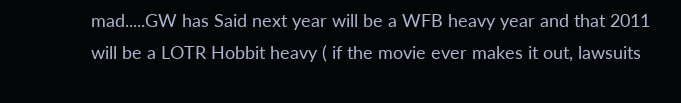mad.....GW has Said next year will be a WFB heavy year and that 2011 will be a LOTR Hobbit heavy ( if the movie ever makes it out, lawsuits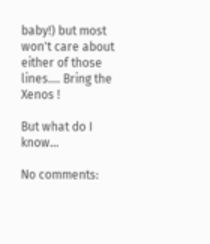baby!) but most won't care about either of those lines.... Bring the Xenos !

But what do I know...

No comments: